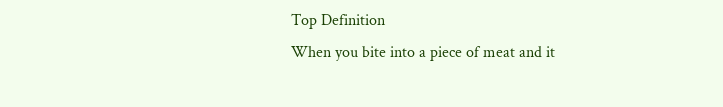Top Definition
When you bite into a piece of meat and it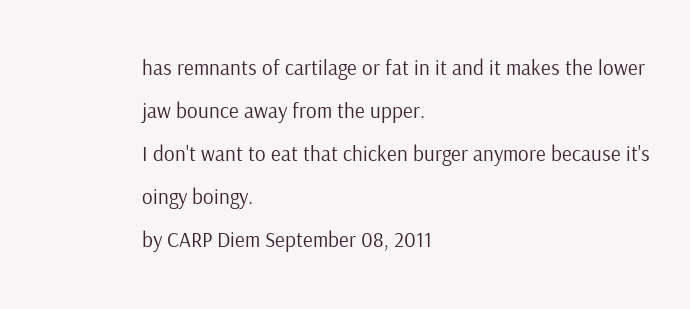has remnants of cartilage or fat in it and it makes the lower jaw bounce away from the upper.
I don't want to eat that chicken burger anymore because it's oingy boingy.
by CARP Diem September 08, 2011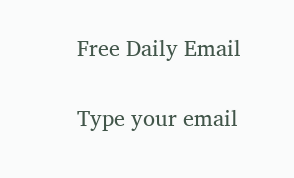Free Daily Email

Type your email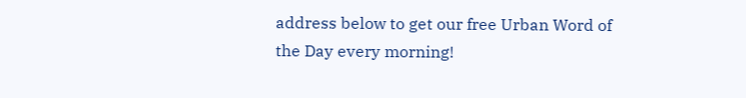address below to get our free Urban Word of the Day every morning!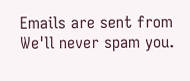Emails are sent from We'll never spam you.